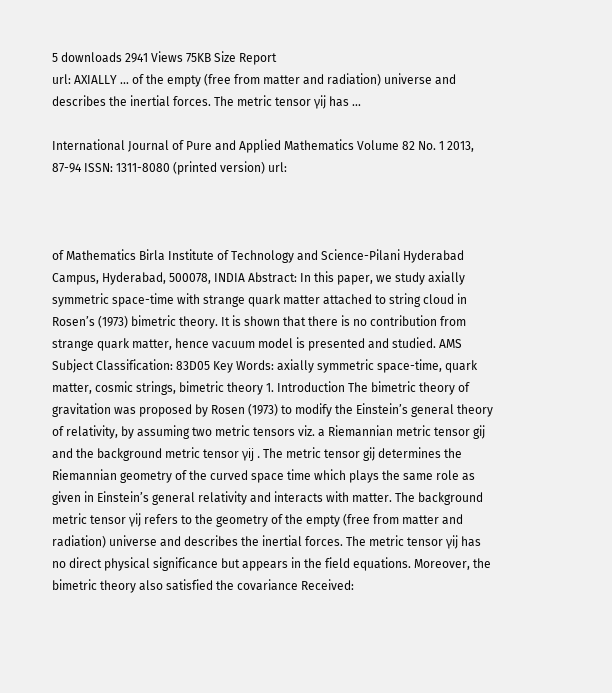5 downloads 2941 Views 75KB Size Report
url: AXIALLY ... of the empty (free from matter and radiation) universe and describes the inertial forces. The metric tensor γij has ...

International Journal of Pure and Applied Mathematics Volume 82 No. 1 2013, 87-94 ISSN: 1311-8080 (printed version) url:



of Mathematics Birla Institute of Technology and Science-Pilani Hyderabad Campus, Hyderabad, 500078, INDIA Abstract: In this paper, we study axially symmetric space-time with strange quark matter attached to string cloud in Rosen’s (1973) bimetric theory. It is shown that there is no contribution from strange quark matter, hence vacuum model is presented and studied. AMS Subject Classification: 83D05 Key Words: axially symmetric space-time, quark matter, cosmic strings, bimetric theory 1. Introduction The bimetric theory of gravitation was proposed by Rosen (1973) to modify the Einstein’s general theory of relativity, by assuming two metric tensors viz. a Riemannian metric tensor gij and the background metric tensor γij . The metric tensor gij determines the Riemannian geometry of the curved space time which plays the same role as given in Einstein’s general relativity and interacts with matter. The background metric tensor γij refers to the geometry of the empty (free from matter and radiation) universe and describes the inertial forces. The metric tensor γij has no direct physical significance but appears in the field equations. Moreover, the bimetric theory also satisfied the covariance Received: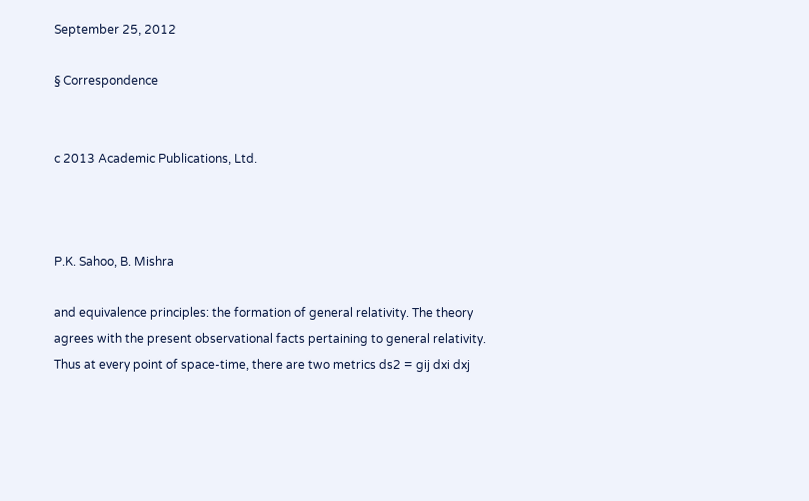September 25, 2012

§ Correspondence


c 2013 Academic Publications, Ltd.



P.K. Sahoo, B. Mishra

and equivalence principles: the formation of general relativity. The theory agrees with the present observational facts pertaining to general relativity. Thus at every point of space-time, there are two metrics ds2 = gij dxi dxj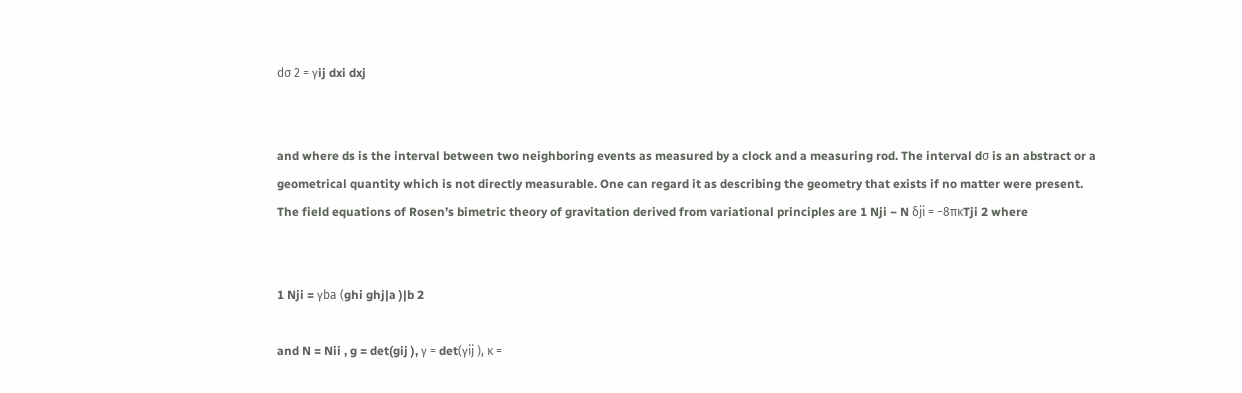dσ 2 = γij dxi dxj


and where ds is the interval between two neighboring events as measured by a clock and a measuring rod. The interval dσ is an abstract or a geometrical quantity which is not directly measurable. One can regard it as describing the geometry that exists if no matter were present. The field equations of Rosen’s bimetric theory of gravitation derived from variational principles are 1 Nji − N δji = −8πκTji 2 where


1 Nji = γba (ghi ghj|a )|b 2

and N = Nii , g = det(gij ), γ = det(γij ), κ =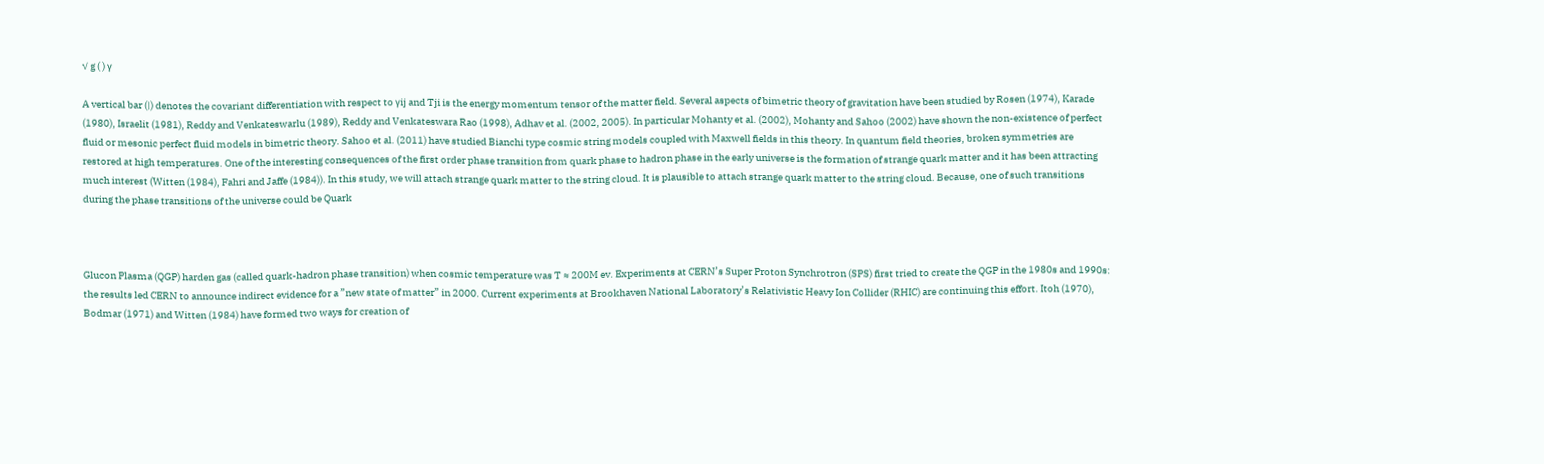√ g ( ) γ

A vertical bar (|) denotes the covariant differentiation with respect to γij and Tji is the energy momentum tensor of the matter field. Several aspects of bimetric theory of gravitation have been studied by Rosen (1974), Karade (1980), Israelit (1981), Reddy and Venkateswarlu (1989), Reddy and Venkateswara Rao (1998), Adhav et al. (2002, 2005). In particular Mohanty et al. (2002), Mohanty and Sahoo (2002) have shown the non-existence of perfect fluid or mesonic perfect fluid models in bimetric theory. Sahoo et al. (2011) have studied Bianchi type cosmic string models coupled with Maxwell fields in this theory. In quantum field theories, broken symmetries are restored at high temperatures. One of the interesting consequences of the first order phase transition from quark phase to hadron phase in the early universe is the formation of strange quark matter and it has been attracting much interest (Witten (1984), Fahri and Jaffe (1984)). In this study, we will attach strange quark matter to the string cloud. It is plausible to attach strange quark matter to the string cloud. Because, one of such transitions during the phase transitions of the universe could be Quark



Glucon Plasma (QGP) harden gas (called quark-hadron phase transition) when cosmic temperature was T ≈ 200M ev. Experiments at CERN’s Super Proton Synchrotron (SPS) first tried to create the QGP in the 1980s and 1990s: the results led CERN to announce indirect evidence for a ”new state of matter” in 2000. Current experiments at Brookhaven National Laboratory’s Relativistic Heavy Ion Collider (RHIC) are continuing this effort. Itoh (1970), Bodmar (1971) and Witten (1984) have formed two ways for creation of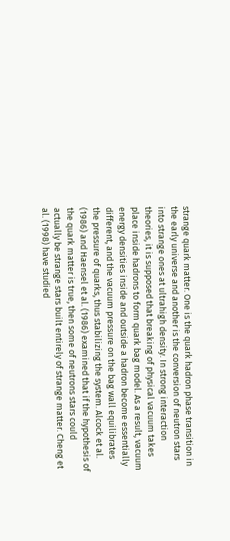strange quark matter. One is the quark hadron phase transition in the early universe and another is the conversion of neutron stars into strange ones at ultrahigh density. In strong interaction theories, it is supposed that breaking of physical vacuum takes place inside hadrons to form quark bag model. As a result, vacuum energy densities inside and outside a hadron become essentially different, and the vacuum pressure on the bag wall equilibrates the pressure of quarks, thus stabilizing the system. Alcock et al. (1986) and Haensel et al. (1986) examined that if the hypothesis of the quark matter is true, then some of neutrons stars could actually be strange stars built entirely of strange matter. Cheng et al. (1998) have studied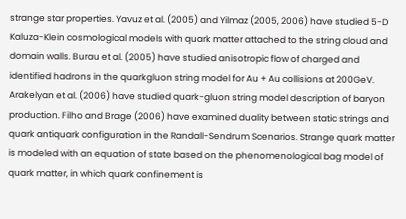strange star properties. Yavuz et al. (2005) and Yilmaz (2005, 2006) have studied 5-D Kaluza-Klein cosmological models with quark matter attached to the string cloud and domain walls. Burau et al. (2005) have studied anisotropic flow of charged and identified hadrons in the quarkgluon string model for Au + Au collisions at 200GeV. Arakelyan et al. (2006) have studied quark-gluon string model description of baryon production. Filho and Brage (2006) have examined duality between static strings and quark antiquark configuration in the Randall-Sendrum Scenarios. Strange quark matter is modeled with an equation of state based on the phenomenological bag model of quark matter, in which quark confinement is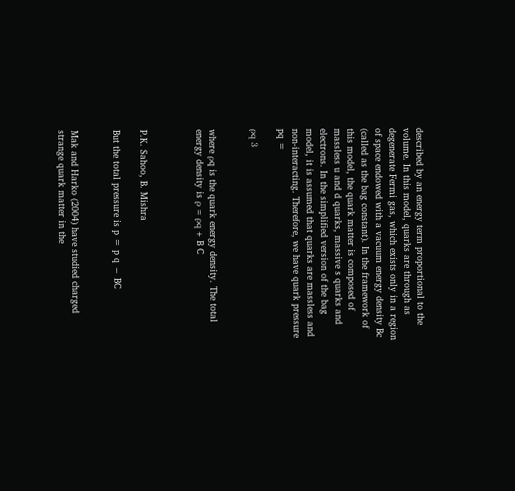described by an energy term proportional to the volume. In this model, quarks are through as degenerate Fermi gas, which exists only in a region of space endowed with a vacuum energy density Bc (called as the bag constant). In the framework of this model, the quark matter is composed of massless u and d quarks, massive s quarks and electrons. In the simplified version of the bag model, it is assumed that quarks are massless and non-interacting. Therefore, we have quark pressure pq =

ρq 3


where ρq is the quark energy density. The total energy density is ρ = ρq + B C



P.K. Sahoo, B. Mishra

But the total pressure is p = p q − BC


Mak and Harko (2004) have studied charged strange quark matter in the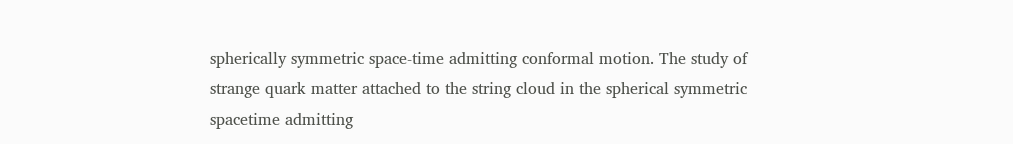spherically symmetric space-time admitting conformal motion. The study of strange quark matter attached to the string cloud in the spherical symmetric spacetime admitting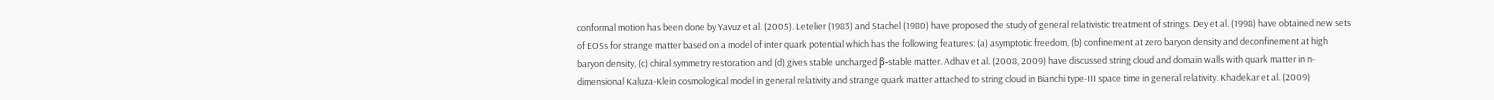conformal motion has been done by Yavuz et al. (2005). Letelier (1983) and Stachel (1980) have proposed the study of general relativistic treatment of strings. Dey et al. (1998) have obtained new sets of EOSs for strange matter based on a model of inter quark potential which has the following features: (a) asymptotic freedom, (b) confinement at zero baryon density and deconfinement at high baryon density, (c) chiral symmetry restoration and (d) gives stable uncharged β-stable matter. Adhav et al. (2008, 2009) have discussed string cloud and domain walls with quark matter in n-dimensional Kaluza-Klein cosmological model in general relativity and strange quark matter attached to string cloud in Bianchi type-III space time in general relativity. Khadekar et al. (2009)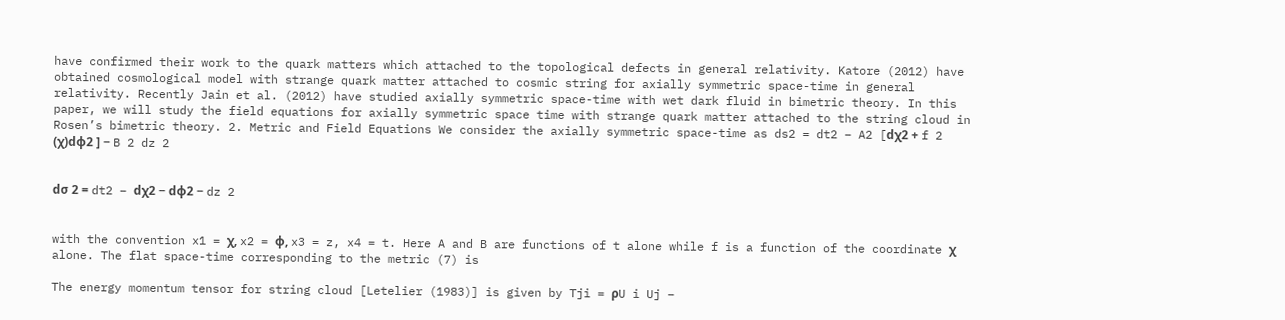have confirmed their work to the quark matters which attached to the topological defects in general relativity. Katore (2012) have obtained cosmological model with strange quark matter attached to cosmic string for axially symmetric space-time in general relativity. Recently Jain et al. (2012) have studied axially symmetric space-time with wet dark fluid in bimetric theory. In this paper, we will study the field equations for axially symmetric space time with strange quark matter attached to the string cloud in Rosen’s bimetric theory. 2. Metric and Field Equations We consider the axially symmetric space-time as ds2 = dt2 − A2 [dχ2 + f 2 (χ)dφ2 ] − B 2 dz 2


dσ 2 = dt2 − dχ2 − dφ2 − dz 2


with the convention x1 = χ, x2 = φ, x3 = z, x4 = t. Here A and B are functions of t alone while f is a function of the coordinate χ alone. The flat space-time corresponding to the metric (7) is

The energy momentum tensor for string cloud [Letelier (1983)] is given by Tji = ρU i Uj −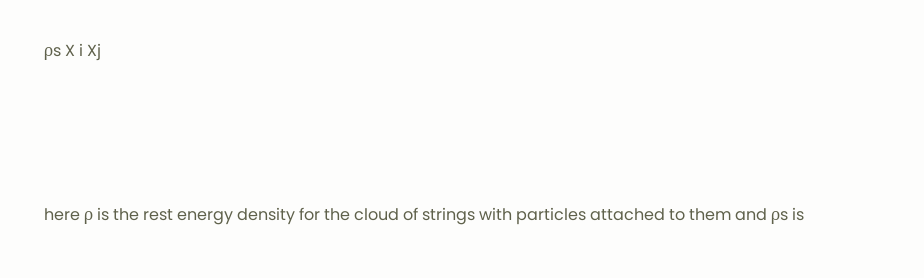ρs X i Xj




here ρ is the rest energy density for the cloud of strings with particles attached to them and ρs is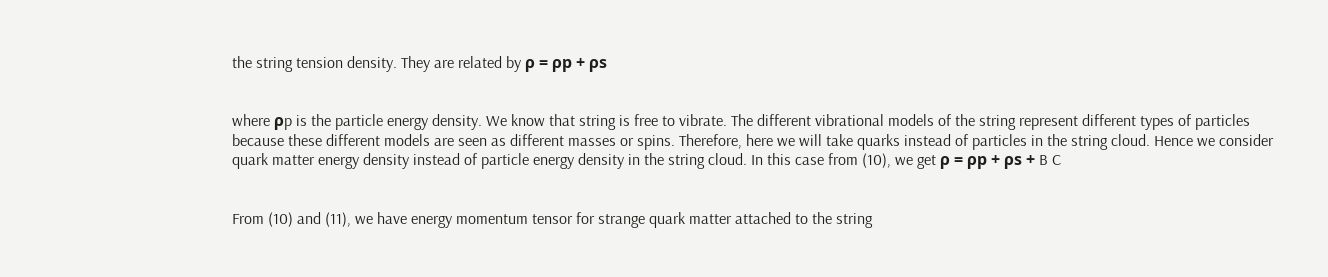the string tension density. They are related by ρ = ρp + ρs


where ρp is the particle energy density. We know that string is free to vibrate. The different vibrational models of the string represent different types of particles because these different models are seen as different masses or spins. Therefore, here we will take quarks instead of particles in the string cloud. Hence we consider quark matter energy density instead of particle energy density in the string cloud. In this case from (10), we get ρ = ρp + ρs + B C


From (10) and (11), we have energy momentum tensor for strange quark matter attached to the string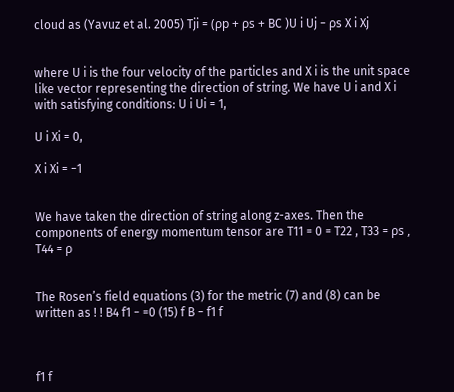cloud as (Yavuz et al. 2005) Tji = (ρp + ρs + BC )U i Uj − ρs X i Xj


where U i is the four velocity of the particles and X i is the unit space like vector representing the direction of string. We have U i and X i with satisfying conditions: U i Ui = 1,

U i Xi = 0,

X i Xi = −1


We have taken the direction of string along z-axes. Then the components of energy momentum tensor are T11 = 0 = T22 , T33 = ρs , T44 = ρ


The Rosen’s field equations (3) for the metric (7) and (8) can be written as ! ! B4 f1 − =0 (15) f B − f1 f



f1 f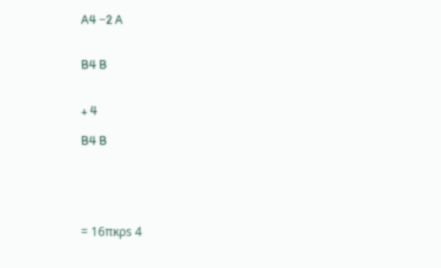A4 −2 A


B4 B


+ 4

B4 B





= 16πκρs 4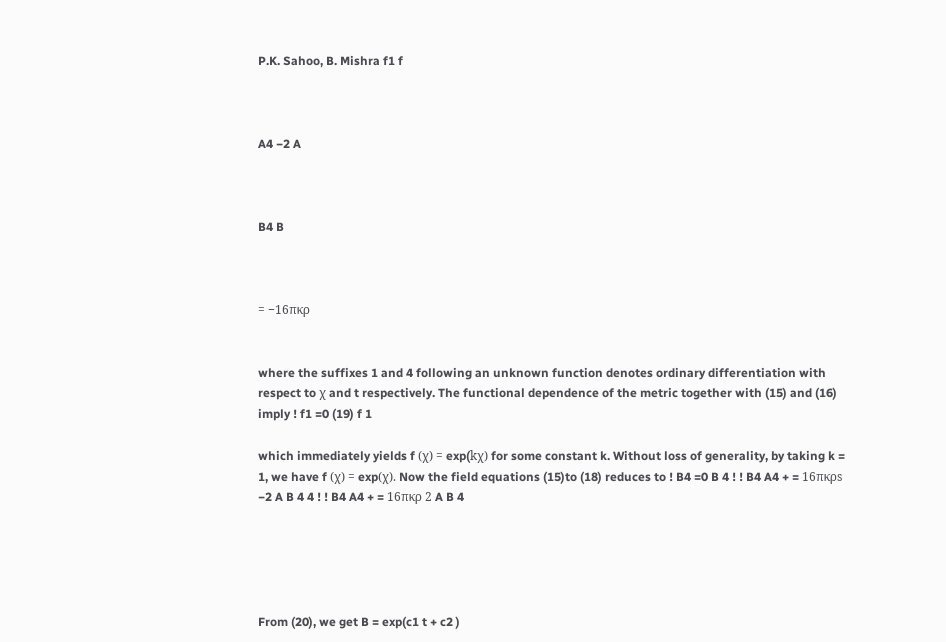P.K. Sahoo, B. Mishra f1 f



A4 −2 A



B4 B



= −16πκρ


where the suffixes 1 and 4 following an unknown function denotes ordinary differentiation with respect to χ and t respectively. The functional dependence of the metric together with (15) and (16) imply ! f1 =0 (19) f 1

which immediately yields f (χ) = exp(kχ) for some constant k. Without loss of generality, by taking k = 1, we have f (χ) = exp(χ). Now the field equations (15)to (18) reduces to ! B4 =0 B 4 ! ! B4 A4 + = 16πκρs −2 A B 4 4 ! ! B4 A4 + = 16πκρ 2 A B 4





From (20), we get B = exp(c1 t + c2 )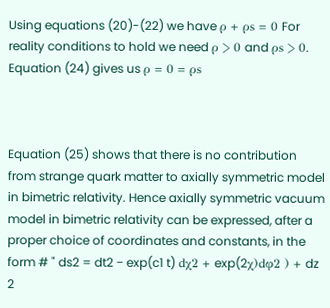Using equations (20)-(22) we have ρ + ρs = 0 For reality conditions to hold we need ρ > 0 and ρs > 0. Equation (24) gives us ρ = 0 = ρs



Equation (25) shows that there is no contribution from strange quark matter to axially symmetric model in bimetric relativity. Hence axially symmetric vacuum model in bimetric relativity can be expressed, after a proper choice of coordinates and constants, in the form # " ds2 = dt2 − exp(c1 t) dχ2 + exp(2χ)dφ2 ) + dz 2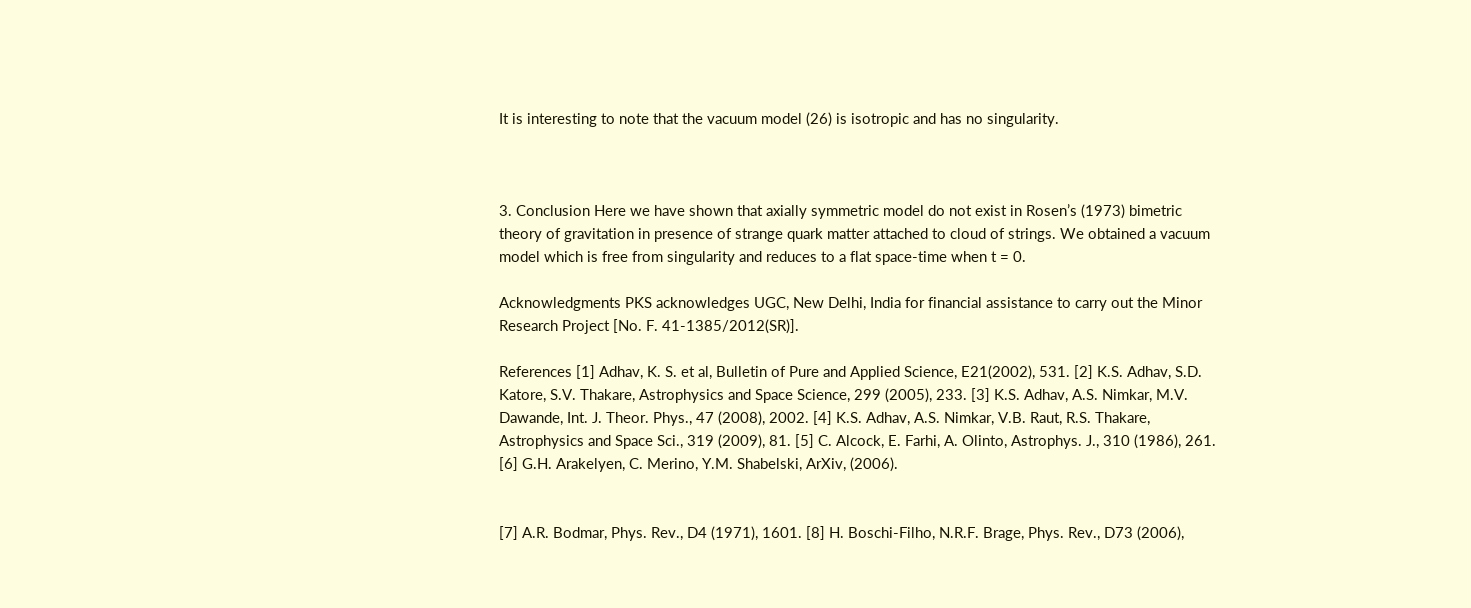It is interesting to note that the vacuum model (26) is isotropic and has no singularity.



3. Conclusion Here we have shown that axially symmetric model do not exist in Rosen’s (1973) bimetric theory of gravitation in presence of strange quark matter attached to cloud of strings. We obtained a vacuum model which is free from singularity and reduces to a flat space-time when t = 0.

Acknowledgments PKS acknowledges UGC, New Delhi, India for financial assistance to carry out the Minor Research Project [No. F. 41-1385/2012(SR)].

References [1] Adhav, K. S. et al, Bulletin of Pure and Applied Science, E21(2002), 531. [2] K.S. Adhav, S.D. Katore, S.V. Thakare, Astrophysics and Space Science, 299 (2005), 233. [3] K.S. Adhav, A.S. Nimkar, M.V. Dawande, Int. J. Theor. Phys., 47 (2008), 2002. [4] K.S. Adhav, A.S. Nimkar, V.B. Raut, R.S. Thakare, Astrophysics and Space Sci., 319 (2009), 81. [5] C. Alcock, E. Farhi, A. Olinto, Astrophys. J., 310 (1986), 261. [6] G.H. Arakelyen, C. Merino, Y.M. Shabelski, ArXiv, (2006).


[7] A.R. Bodmar, Phys. Rev., D4 (1971), 1601. [8] H. Boschi-Filho, N.R.F. Brage, Phys. Rev., D73 (2006),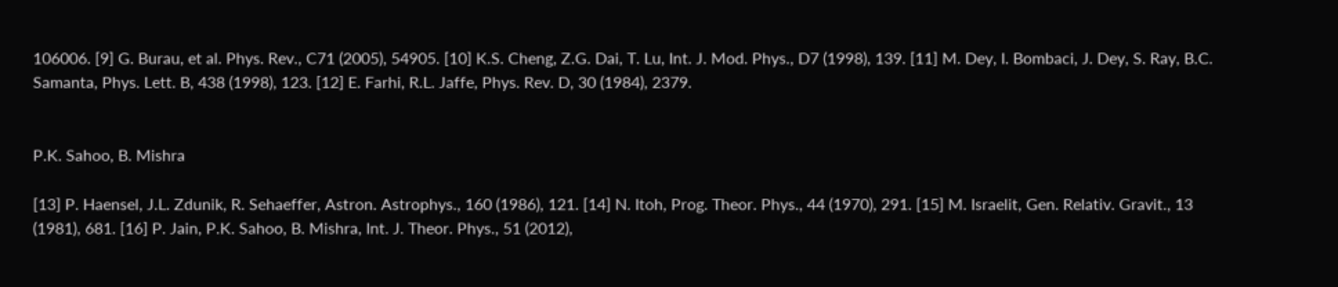106006. [9] G. Burau, et al. Phys. Rev., C71 (2005), 54905. [10] K.S. Cheng, Z.G. Dai, T. Lu, Int. J. Mod. Phys., D7 (1998), 139. [11] M. Dey, I. Bombaci, J. Dey, S. Ray, B.C. Samanta, Phys. Lett. B, 438 (1998), 123. [12] E. Farhi, R.L. Jaffe, Phys. Rev. D, 30 (1984), 2379.


P.K. Sahoo, B. Mishra

[13] P. Haensel, J.L. Zdunik, R. Sehaeffer, Astron. Astrophys., 160 (1986), 121. [14] N. Itoh, Prog. Theor. Phys., 44 (1970), 291. [15] M. Israelit, Gen. Relativ. Gravit., 13 (1981), 681. [16] P. Jain, P.K. Sahoo, B. Mishra, Int. J. Theor. Phys., 51 (2012),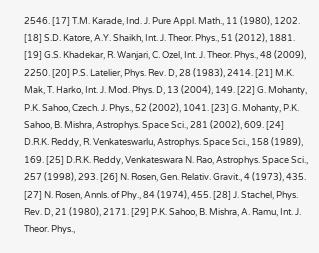2546. [17] T.M. Karade, Ind. J. Pure Appl. Math., 11 (1980), 1202. [18] S.D. Katore, A.Y. Shaikh, Int. J. Theor. Phys., 51 (2012), 1881. [19] G.S. Khadekar, R. Wanjari, C. Ozel, Int. J. Theor. Phys., 48 (2009), 2250. [20] P.S. Latelier, Phys. Rev. D, 28 (1983), 2414. [21] M.K. Mak, T. Harko, Int. J. Mod. Phys. D, 13 (2004), 149. [22] G. Mohanty, P.K. Sahoo, Czech. J. Phys., 52 (2002), 1041. [23] G. Mohanty, P.K. Sahoo, B. Mishra, Astrophys. Space Sci., 281 (2002), 609. [24] D.R.K. Reddy, R. Venkateswarlu, Astrophys. Space Sci., 158 (1989), 169. [25] D.R.K. Reddy, Venkateswara N. Rao, Astrophys. Space Sci., 257 (1998), 293. [26] N. Rosen, Gen. Relativ. Gravit., 4 (1973), 435. [27] N. Rosen, Annls. of Phy., 84 (1974), 455. [28] J. Stachel, Phys. Rev. D, 21 (1980), 2171. [29] P.K. Sahoo, B. Mishra, A. Ramu, Int. J. Theor. Phys.,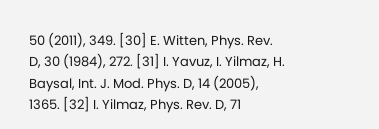50 (2011), 349. [30] E. Witten, Phys. Rev. D, 30 (1984), 272. [31] I. Yavuz, I. Yilmaz, H. Baysal, Int. J. Mod. Phys. D, 14 (2005), 1365. [32] I. Yilmaz, Phys. Rev. D, 71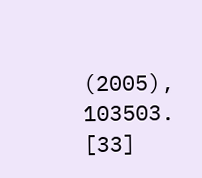(2005), 103503. [33]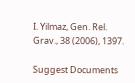I. Yilmaz, Gen. Rel. Grav., 38 (2006), 1397.

Suggest Documents